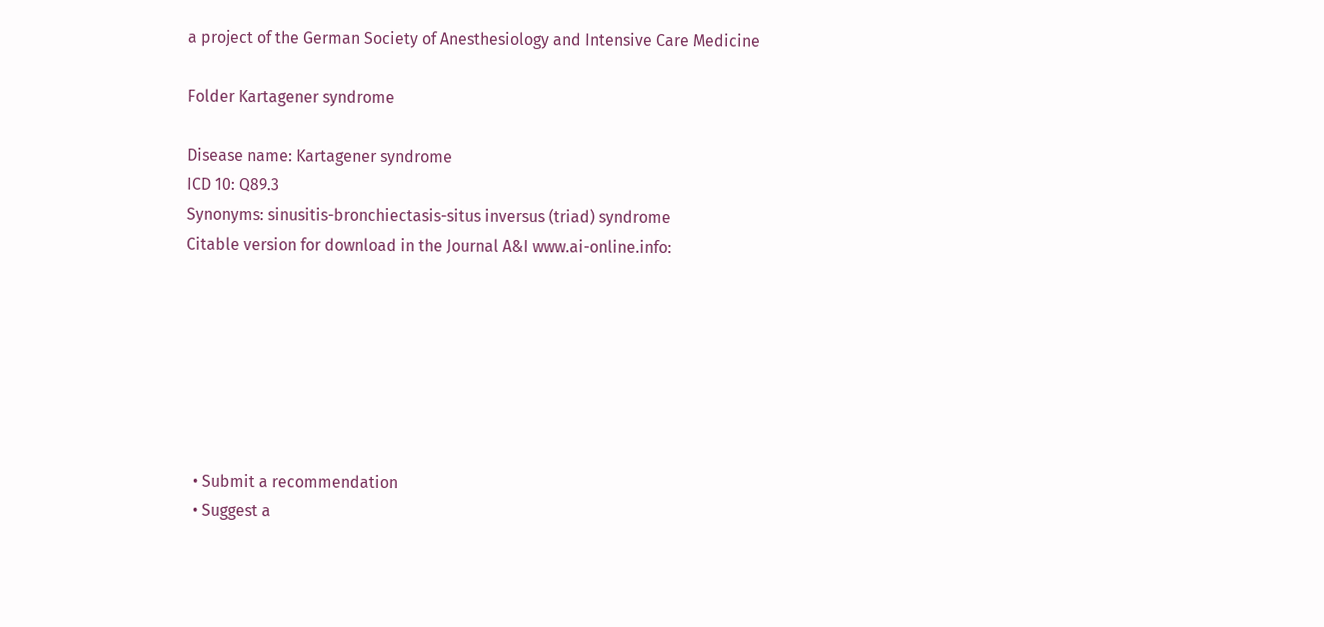a project of the German Society of Anesthesiology and Intensive Care Medicine

Folder Kartagener syndrome

Disease name: Kartagener syndrome
ICD 10: Q89.3
Synonyms: sinusitis-bronchiectasis-situs inversus (triad) syndrome
Citable version for download in the Journal A&I www.ai-online.info:







  • Submit a recommendation
  • Suggest a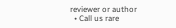reviewer or author
  • Call us rare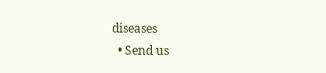diseases
  • Send us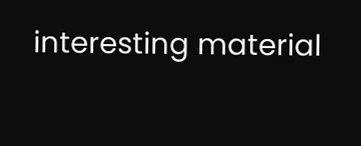interesting material